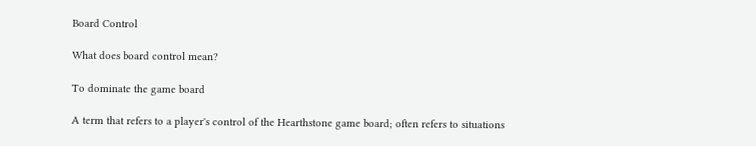Board Control

What does board control mean?

To dominate the game board

A term that refers to a player's control of the Hearthstone game board; often refers to situations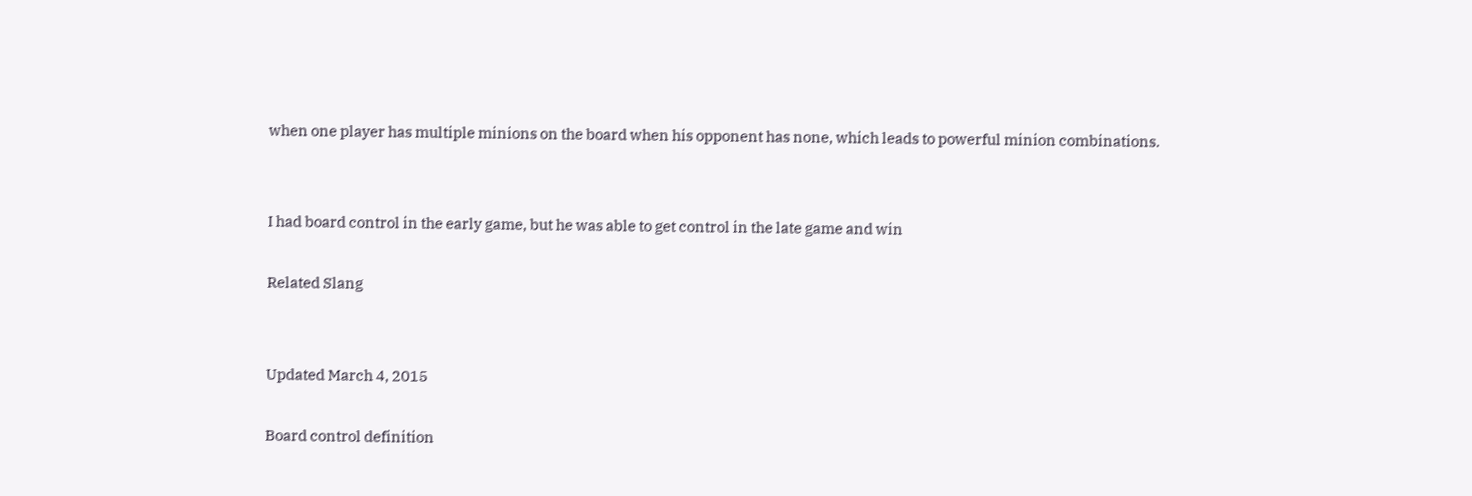when one player has multiple minions on the board when his opponent has none, which leads to powerful minion combinations.


I had board control in the early game, but he was able to get control in the late game and win

Related Slang


Updated March 4, 2015

Board control definition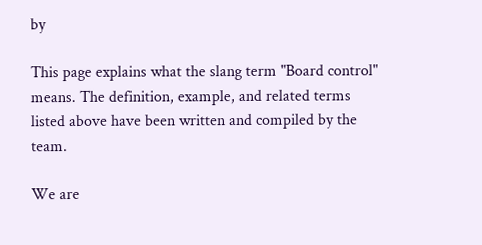by

This page explains what the slang term "Board control" means. The definition, example, and related terms listed above have been written and compiled by the team.

We are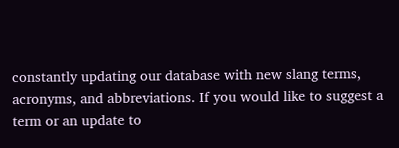constantly updating our database with new slang terms, acronyms, and abbreviations. If you would like to suggest a term or an update to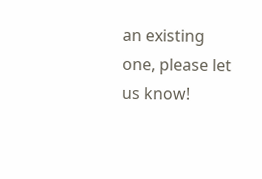an existing one, please let us know!